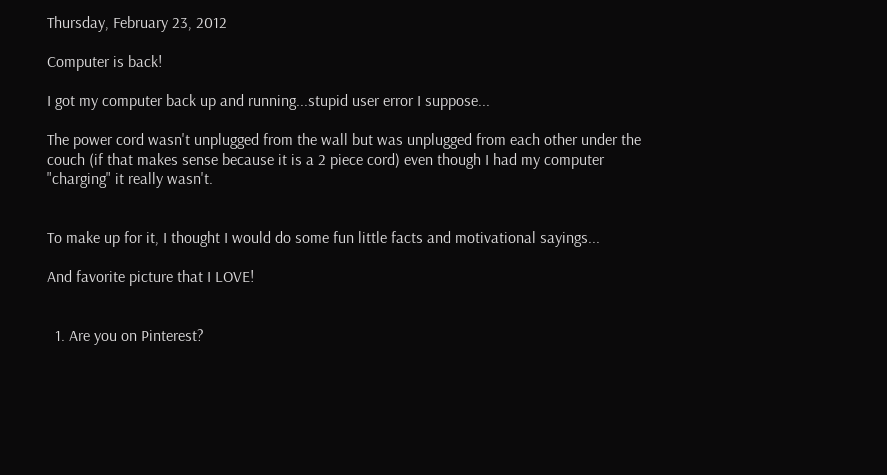Thursday, February 23, 2012

Computer is back!

I got my computer back up and running...stupid user error I suppose...

The power cord wasn't unplugged from the wall but was unplugged from each other under the couch (if that makes sense because it is a 2 piece cord) even though I had my computer "charging" it really wasn't.


To make up for it, I thought I would do some fun little facts and motivational sayings...

And favorite picture that I LOVE!


  1. Are you on Pinterest?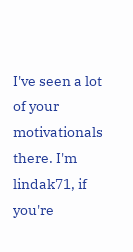I've seen a lot of your motivationals there. I'm lindak71, if you're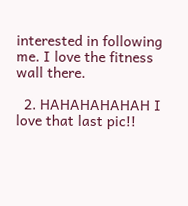interested in following me. I love the fitness wall there.

  2. HAHAHAHAHAH I love that last pic!!